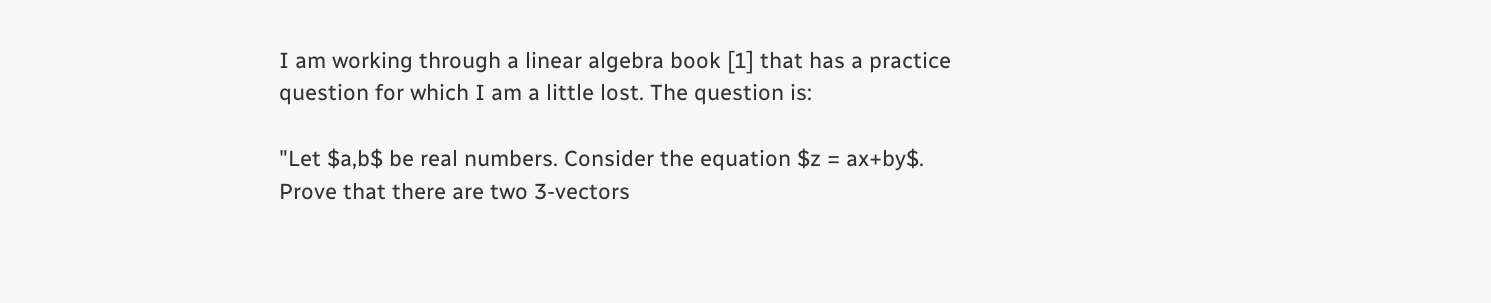I am working through a linear algebra book [1] that has a practice question for which I am a little lost. The question is:

"Let $a,b$ be real numbers. Consider the equation $z = ax+by$. Prove that there are two 3-vectors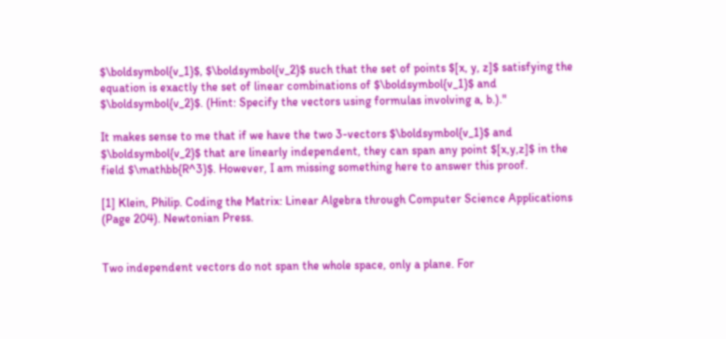$\boldsymbol{v_1}$, $\boldsymbol{v_2}$ such that the set of points $[x, y, z]$ satisfying the equation is exactly the set of linear combinations of $\boldsymbol{v_1}$ and $\boldsymbol{v_2}$. (Hint: Specify the vectors using formulas involving a, b.)."

It makes sense to me that if we have the two 3-vectors $\boldsymbol{v_1}$ and $\boldsymbol{v_2}$ that are linearly independent, they can span any point $[x,y,z]$ in the field $\mathbb{R^3}$. However, I am missing something here to answer this proof.

[1] Klein, Philip. Coding the Matrix: Linear Algebra through Computer Science Applications (Page 204). Newtonian Press.


Two independent vectors do not span the whole space, only a plane. For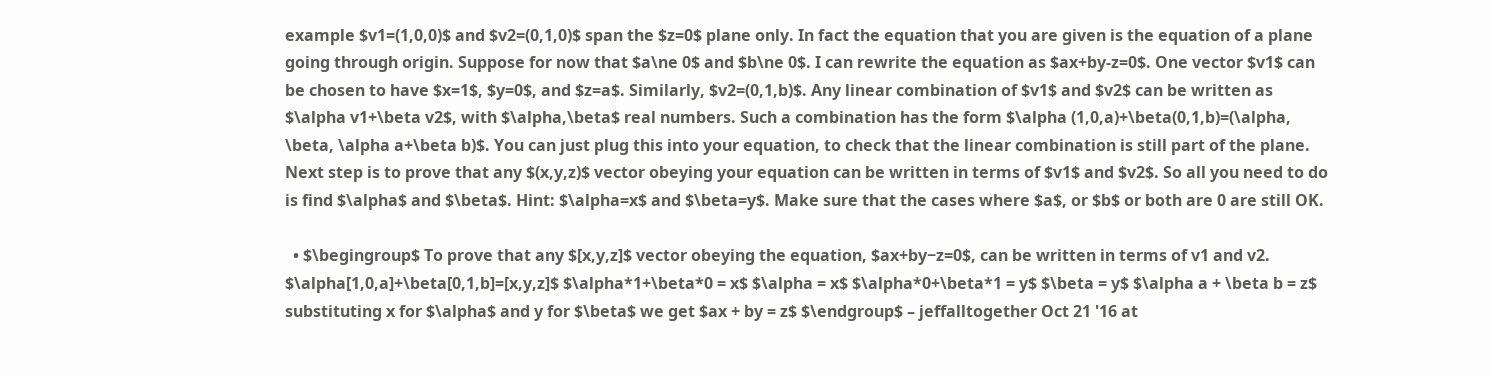example $v1=(1,0,0)$ and $v2=(0,1,0)$ span the $z=0$ plane only. In fact the equation that you are given is the equation of a plane going through origin. Suppose for now that $a\ne 0$ and $b\ne 0$. I can rewrite the equation as $ax+by-z=0$. One vector $v1$ can be chosen to have $x=1$, $y=0$, and $z=a$. Similarly, $v2=(0,1,b)$. Any linear combination of $v1$ and $v2$ can be written as $\alpha v1+\beta v2$, with $\alpha,\beta$ real numbers. Such a combination has the form $\alpha (1,0,a)+\beta(0,1,b)=(\alpha, \beta, \alpha a+\beta b)$. You can just plug this into your equation, to check that the linear combination is still part of the plane. Next step is to prove that any $(x,y,z)$ vector obeying your equation can be written in terms of $v1$ and $v2$. So all you need to do is find $\alpha$ and $\beta$. Hint: $\alpha=x$ and $\beta=y$. Make sure that the cases where $a$, or $b$ or both are 0 are still OK.

  • $\begingroup$ To prove that any $[x,y,z]$ vector obeying the equation, $ax+by−z=0$, can be written in terms of v1 and v2. $\alpha[1,0,a]+\beta[0,1,b]=[x,y,z]$ $\alpha*1+\beta*0 = x$ $\alpha = x$ $\alpha*0+\beta*1 = y$ $\beta = y$ $\alpha a + \beta b = z$ substituting x for $\alpha$ and y for $\beta$ we get $ax + by = z$ $\endgroup$ – jeffalltogether Oct 21 '16 at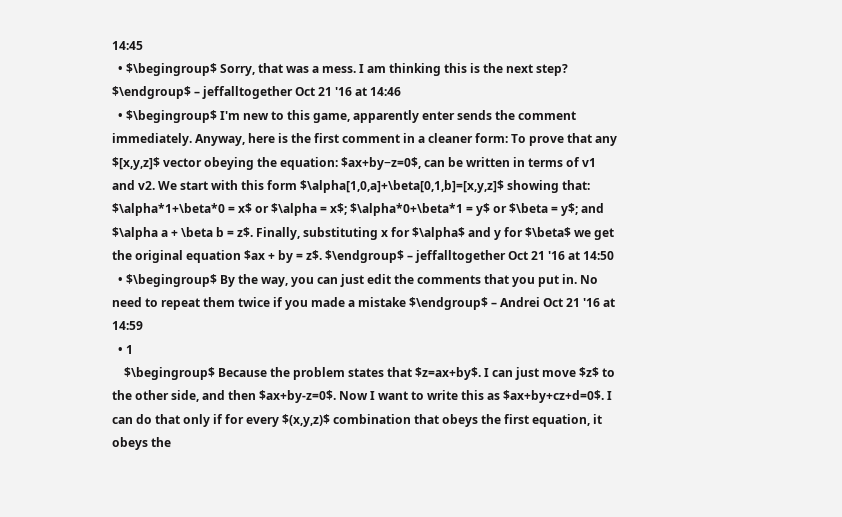14:45
  • $\begingroup$ Sorry, that was a mess. I am thinking this is the next step? $\endgroup$ – jeffalltogether Oct 21 '16 at 14:46
  • $\begingroup$ I'm new to this game, apparently enter sends the comment immediately. Anyway, here is the first comment in a cleaner form: To prove that any $[x,y,z]$ vector obeying the equation: $ax+by−z=0$, can be written in terms of v1 and v2. We start with this form $\alpha[1,0,a]+\beta[0,1,b]=[x,y,z]$ showing that: $\alpha*1+\beta*0 = x$ or $\alpha = x$; $\alpha*0+\beta*1 = y$ or $\beta = y$; and $\alpha a + \beta b = z$. Finally, substituting x for $\alpha$ and y for $\beta$ we get the original equation $ax + by = z$. $\endgroup$ – jeffalltogether Oct 21 '16 at 14:50
  • $\begingroup$ By the way, you can just edit the comments that you put in. No need to repeat them twice if you made a mistake $\endgroup$ – Andrei Oct 21 '16 at 14:59
  • 1
    $\begingroup$ Because the problem states that $z=ax+by$. I can just move $z$ to the other side, and then $ax+by-z=0$. Now I want to write this as $ax+by+cz+d=0$. I can do that only if for every $(x,y,z)$ combination that obeys the first equation, it obeys the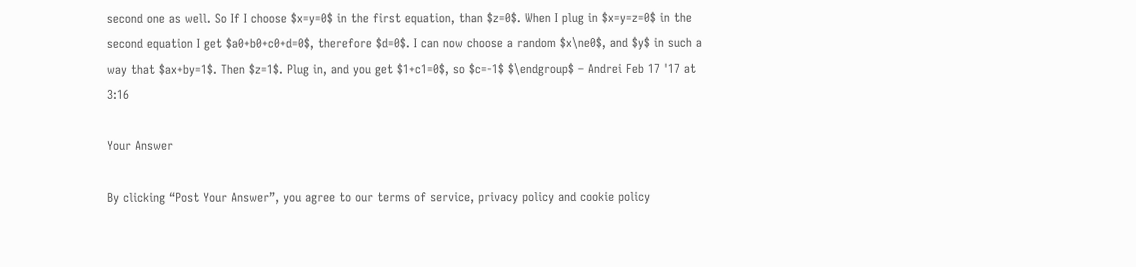second one as well. So If I choose $x=y=0$ in the first equation, than $z=0$. When I plug in $x=y=z=0$ in the second equation I get $a0+b0+c0+d=0$, therefore $d=0$. I can now choose a random $x\ne0$, and $y$ in such a way that $ax+by=1$. Then $z=1$. Plug in, and you get $1+c1=0$, so $c=-1$ $\endgroup$ – Andrei Feb 17 '17 at 3:16

Your Answer

By clicking “Post Your Answer”, you agree to our terms of service, privacy policy and cookie policy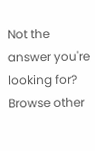Not the answer you're looking for? Browse other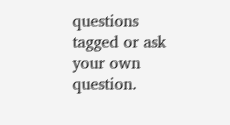questions tagged or ask your own question.